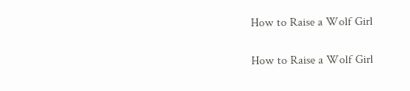How to Raise a Wolf Girl

How to Raise a Wolf Girl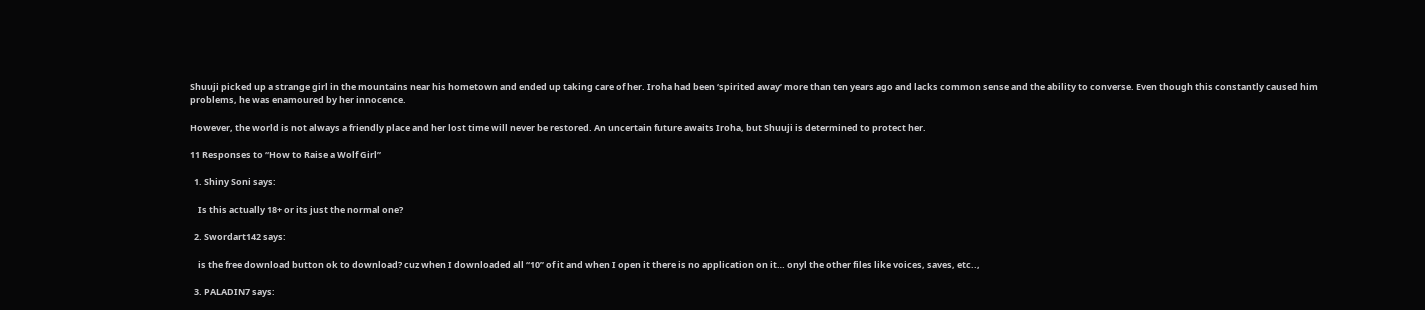Shuuji picked up a strange girl in the mountains near his hometown and ended up taking care of her. Iroha had been ‘spirited away’ more than ten years ago and lacks common sense and the ability to converse. Even though this constantly caused him problems, he was enamoured by her innocence.

However, the world is not always a friendly place and her lost time will never be restored. An uncertain future awaits Iroha, but Shuuji is determined to protect her.

11 Responses to “How to Raise a Wolf Girl”

  1. Shiny Soni says:

    Is this actually 18+ or its just the normal one?

  2. Swordart142 says:

    is the free download button ok to download? cuz when I downloaded all “10” of it and when I open it there is no application on it… onyl the other files like voices, saves, etc..,

  3. PALADIN7 says: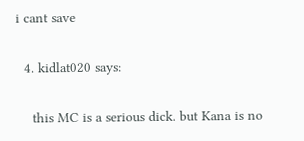i cant save

  4. kidlat020 says:

    this MC is a serious dick. but Kana is no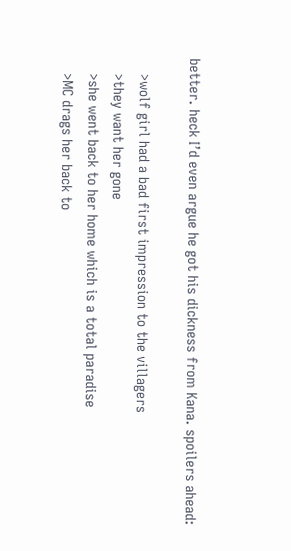better. heck I’d even argue he got his dickness from Kana. spoilers ahead:

    >wolf girl had a bad first impression to the villagers
    >they want her gone
    >she went back to her home which is a total paradise
    >MC drags her back to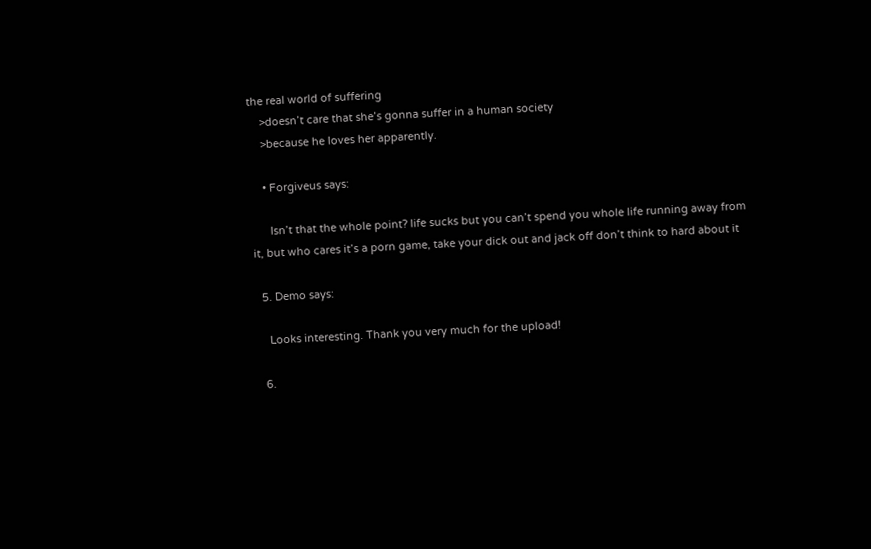the real world of suffering
    >doesn’t care that she’s gonna suffer in a human society
    >because he loves her apparently.

    • Forgiveus says:

      Isn’t that the whole point? life sucks but you can’t spend you whole life running away from it, but who cares it’s a porn game, take your dick out and jack off don’t think to hard about it

  5. Demo says:

    Looks interesting. Thank you very much for the upload!

  6.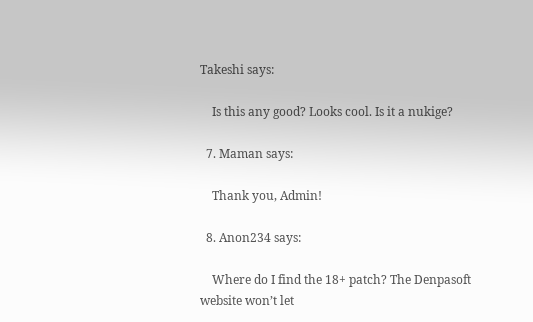Takeshi says:

    Is this any good? Looks cool. Is it a nukige?

  7. Maman says:

    Thank you, Admin!

  8. Anon234 says:

    Where do I find the 18+ patch? The Denpasoft website won’t let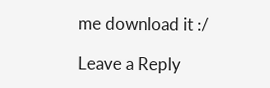me download it :/

Leave a Reply